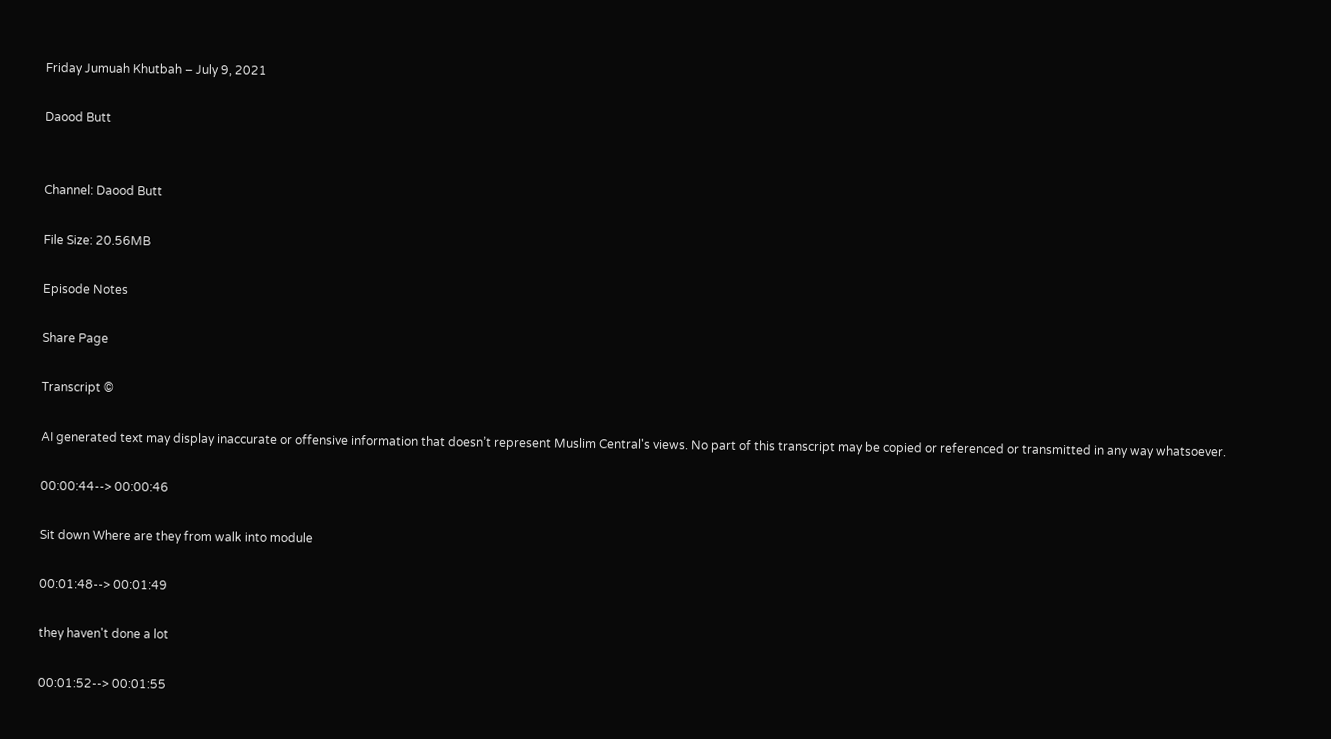Friday Jumuah Khutbah – July 9, 2021

Daood Butt


Channel: Daood Butt

File Size: 20.56MB

Episode Notes

Share Page

Transcript ©

AI generated text may display inaccurate or offensive information that doesn’t represent Muslim Central's views. No part of this transcript may be copied or referenced or transmitted in any way whatsoever.

00:00:44--> 00:00:46

Sit down Where are they from walk into module

00:01:48--> 00:01:49

they haven't done a lot

00:01:52--> 00:01:55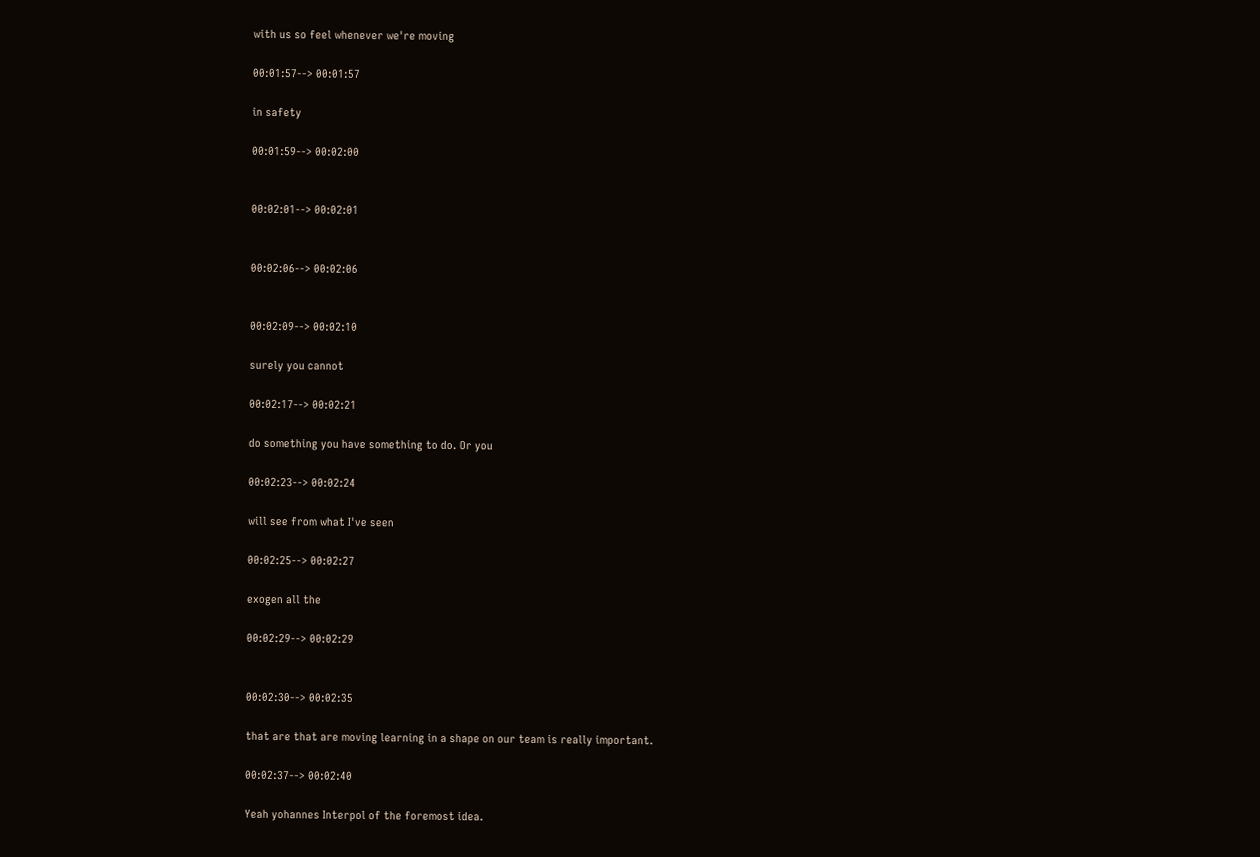with us so feel whenever we're moving

00:01:57--> 00:01:57

in safety

00:01:59--> 00:02:00


00:02:01--> 00:02:01


00:02:06--> 00:02:06


00:02:09--> 00:02:10

surely you cannot

00:02:17--> 00:02:21

do something you have something to do. Or you

00:02:23--> 00:02:24

will see from what I've seen

00:02:25--> 00:02:27

exogen all the

00:02:29--> 00:02:29


00:02:30--> 00:02:35

that are that are moving learning in a shape on our team is really important.

00:02:37--> 00:02:40

Yeah yohannes Interpol of the foremost idea.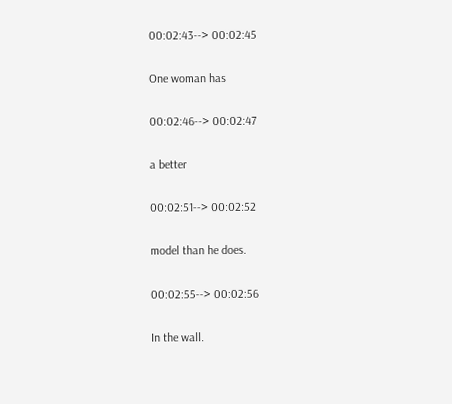00:02:43--> 00:02:45

One woman has

00:02:46--> 00:02:47

a better

00:02:51--> 00:02:52

model than he does.

00:02:55--> 00:02:56

In the wall.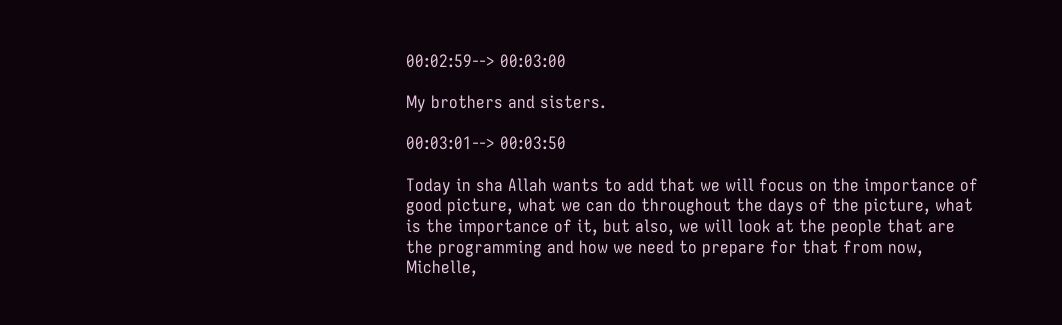00:02:59--> 00:03:00

My brothers and sisters.

00:03:01--> 00:03:50

Today in sha Allah wants to add that we will focus on the importance of good picture, what we can do throughout the days of the picture, what is the importance of it, but also, we will look at the people that are the programming and how we need to prepare for that from now, Michelle,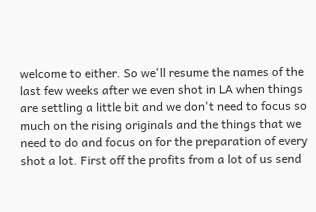welcome to either. So we'll resume the names of the last few weeks after we even shot in LA when things are settling a little bit and we don't need to focus so much on the rising originals and the things that we need to do and focus on for the preparation of every shot a lot. First off the profits from a lot of us send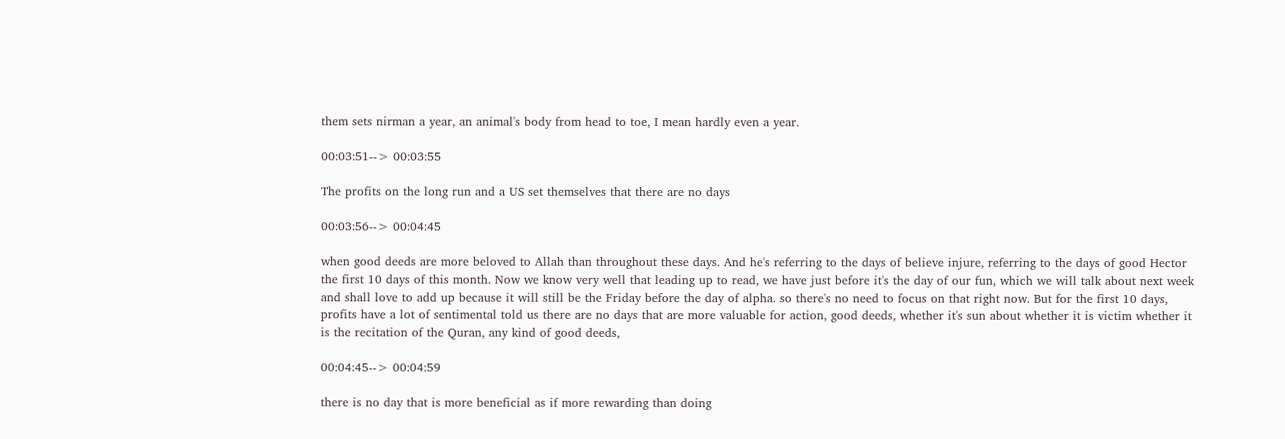them sets nirman a year, an animal's body from head to toe, I mean hardly even a year.

00:03:51--> 00:03:55

The profits on the long run and a US set themselves that there are no days

00:03:56--> 00:04:45

when good deeds are more beloved to Allah than throughout these days. And he's referring to the days of believe injure, referring to the days of good Hector the first 10 days of this month. Now we know very well that leading up to read, we have just before it's the day of our fun, which we will talk about next week and shall love to add up because it will still be the Friday before the day of alpha. so there's no need to focus on that right now. But for the first 10 days, profits have a lot of sentimental told us there are no days that are more valuable for action, good deeds, whether it's sun about whether it is victim whether it is the recitation of the Quran, any kind of good deeds,

00:04:45--> 00:04:59

there is no day that is more beneficial as if more rewarding than doing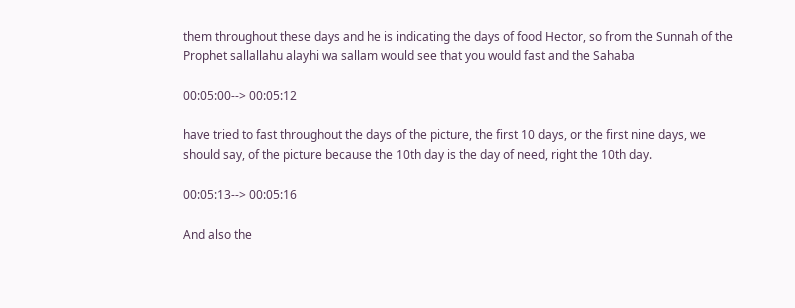them throughout these days and he is indicating the days of food Hector, so from the Sunnah of the Prophet sallallahu alayhi wa sallam would see that you would fast and the Sahaba

00:05:00--> 00:05:12

have tried to fast throughout the days of the picture, the first 10 days, or the first nine days, we should say, of the picture because the 10th day is the day of need, right the 10th day.

00:05:13--> 00:05:16

And also the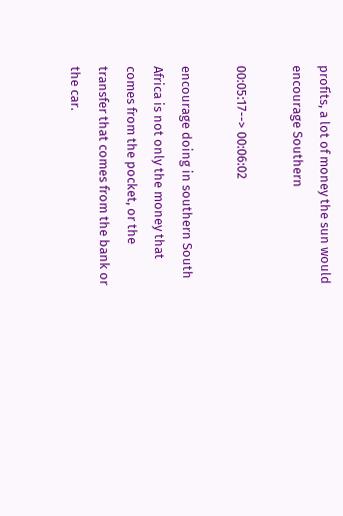profits, a lot of money the sun would encourage Southern

00:05:17--> 00:06:02

encourage doing in southern South Africa is not only the money that comes from the pocket, or the transfer that comes from the bank or the car.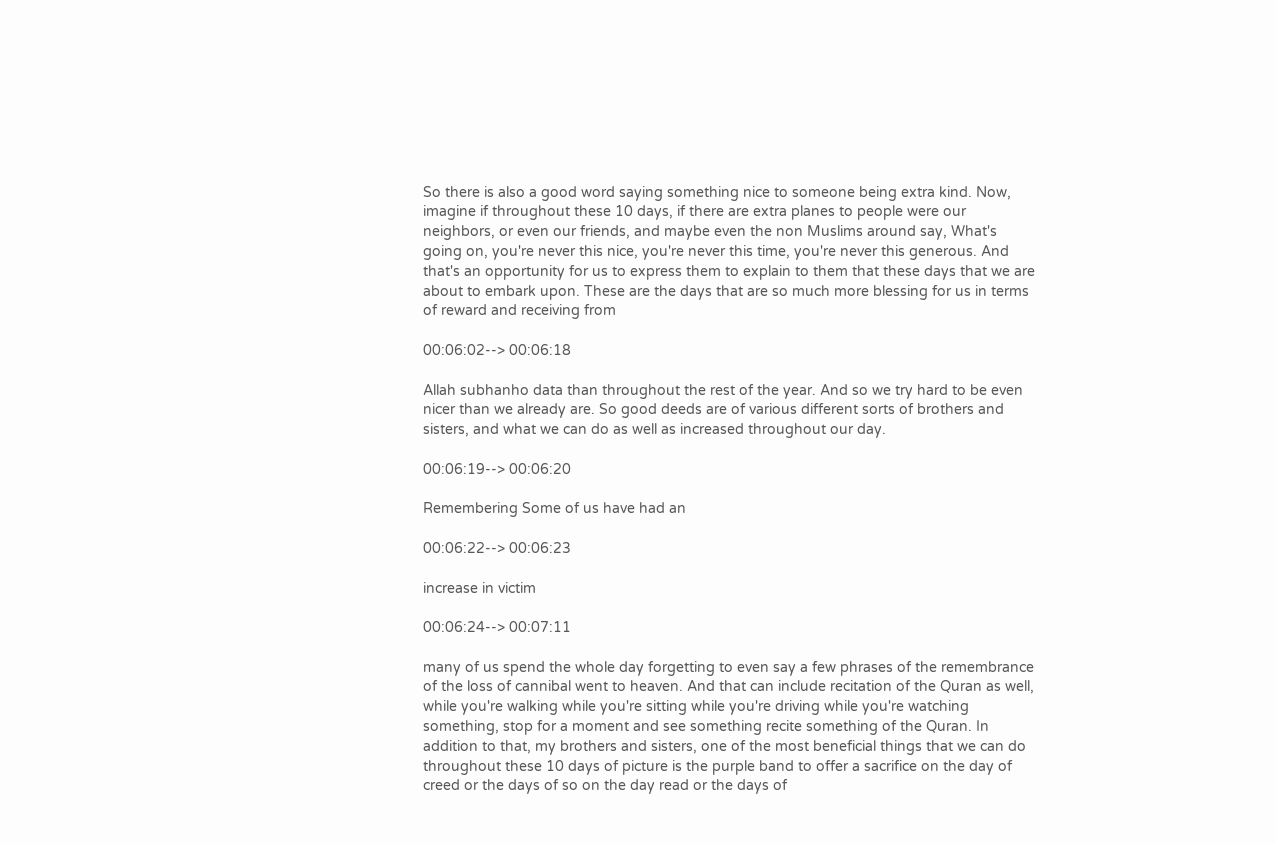So there is also a good word saying something nice to someone being extra kind. Now, imagine if throughout these 10 days, if there are extra planes to people were our neighbors, or even our friends, and maybe even the non Muslims around say, What's going on, you're never this nice, you're never this time, you're never this generous. And that's an opportunity for us to express them to explain to them that these days that we are about to embark upon. These are the days that are so much more blessing for us in terms of reward and receiving from

00:06:02--> 00:06:18

Allah subhanho data than throughout the rest of the year. And so we try hard to be even nicer than we already are. So good deeds are of various different sorts of brothers and sisters, and what we can do as well as increased throughout our day.

00:06:19--> 00:06:20

Remembering Some of us have had an

00:06:22--> 00:06:23

increase in victim

00:06:24--> 00:07:11

many of us spend the whole day forgetting to even say a few phrases of the remembrance of the loss of cannibal went to heaven. And that can include recitation of the Quran as well, while you're walking while you're sitting while you're driving while you're watching something, stop for a moment and see something recite something of the Quran. In addition to that, my brothers and sisters, one of the most beneficial things that we can do throughout these 10 days of picture is the purple band to offer a sacrifice on the day of creed or the days of so on the day read or the days of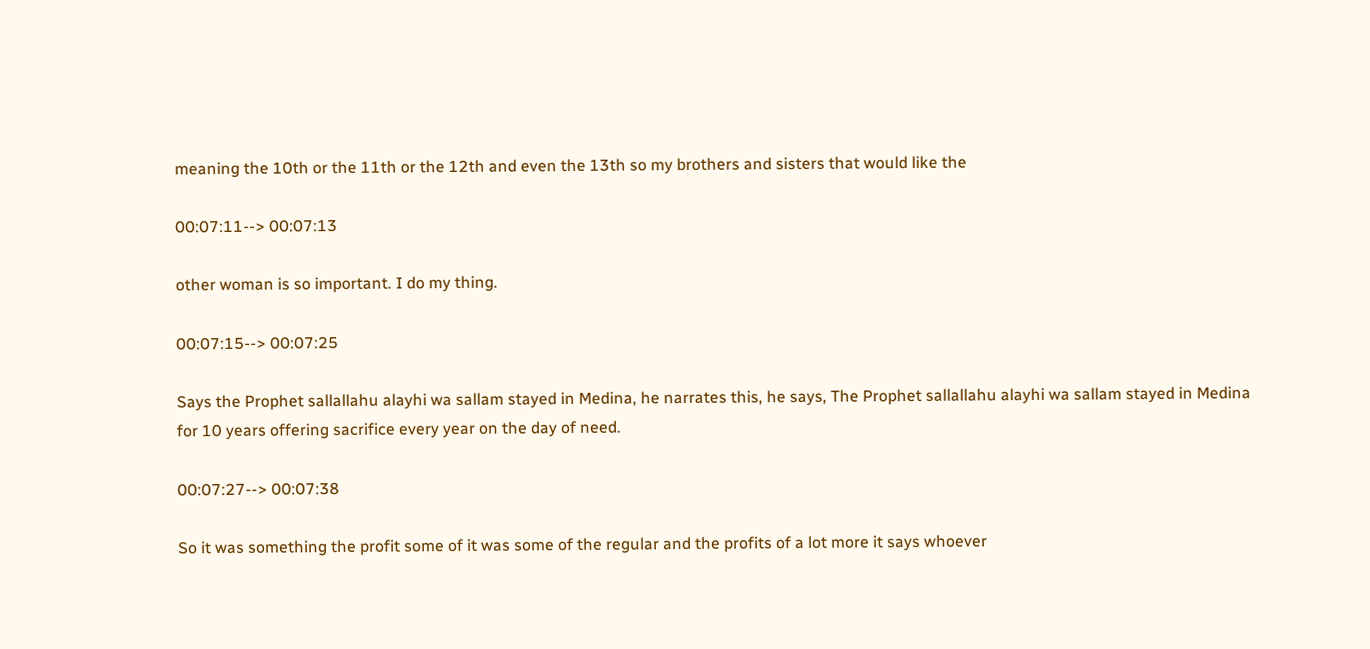meaning the 10th or the 11th or the 12th and even the 13th so my brothers and sisters that would like the

00:07:11--> 00:07:13

other woman is so important. I do my thing.

00:07:15--> 00:07:25

Says the Prophet sallallahu alayhi wa sallam stayed in Medina, he narrates this, he says, The Prophet sallallahu alayhi wa sallam stayed in Medina for 10 years offering sacrifice every year on the day of need.

00:07:27--> 00:07:38

So it was something the profit some of it was some of the regular and the profits of a lot more it says whoever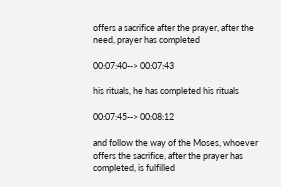offers a sacrifice after the prayer, after the need, prayer has completed

00:07:40--> 00:07:43

his rituals, he has completed his rituals

00:07:45--> 00:08:12

and follow the way of the Moses, whoever offers the sacrifice, after the prayer has completed, is fulfilled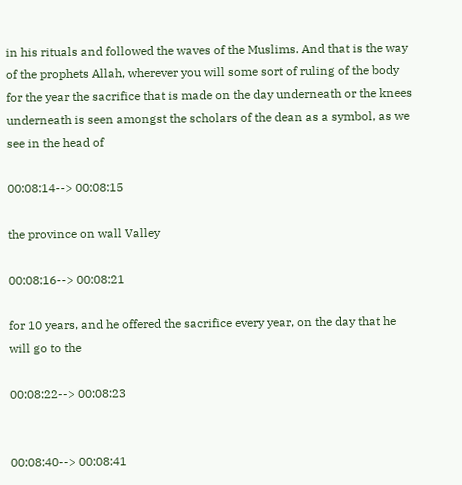in his rituals and followed the waves of the Muslims. And that is the way of the prophets Allah, wherever you will some sort of ruling of the body for the year the sacrifice that is made on the day underneath or the knees underneath is seen amongst the scholars of the dean as a symbol, as we see in the head of

00:08:14--> 00:08:15

the province on wall Valley

00:08:16--> 00:08:21

for 10 years, and he offered the sacrifice every year, on the day that he will go to the

00:08:22--> 00:08:23


00:08:40--> 00:08:41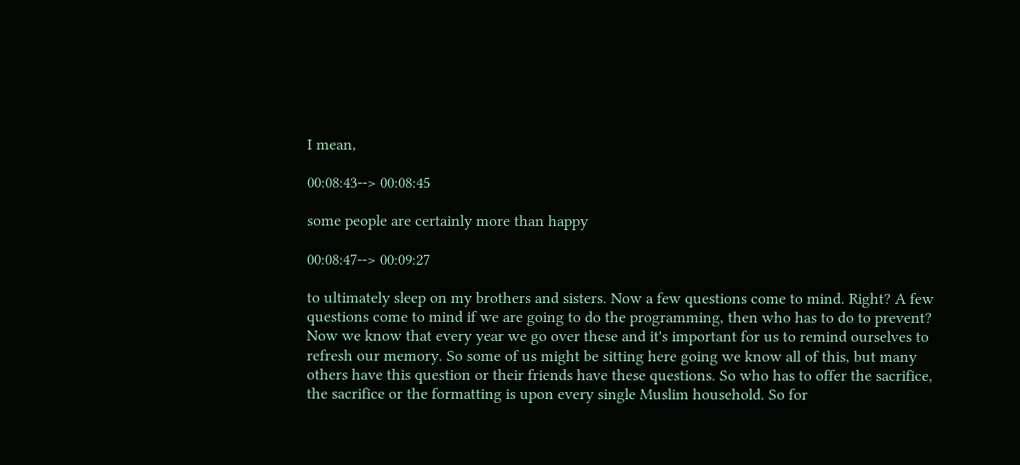I mean,

00:08:43--> 00:08:45

some people are certainly more than happy

00:08:47--> 00:09:27

to ultimately sleep on my brothers and sisters. Now a few questions come to mind. Right? A few questions come to mind if we are going to do the programming, then who has to do to prevent? Now we know that every year we go over these and it's important for us to remind ourselves to refresh our memory. So some of us might be sitting here going we know all of this, but many others have this question or their friends have these questions. So who has to offer the sacrifice, the sacrifice or the formatting is upon every single Muslim household. So for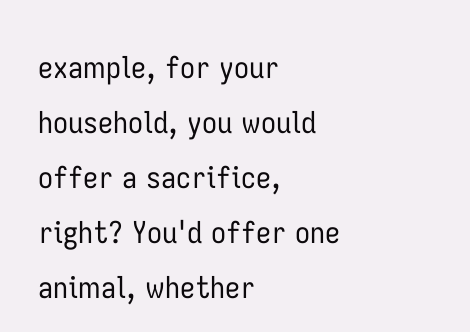example, for your household, you would offer a sacrifice, right? You'd offer one animal, whether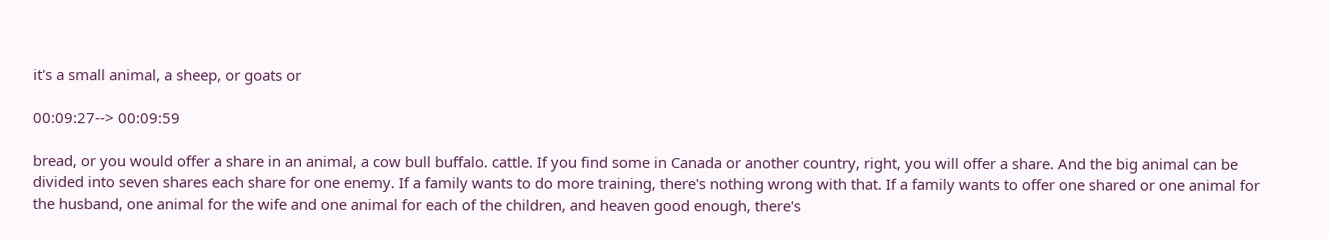it's a small animal, a sheep, or goats or

00:09:27--> 00:09:59

bread, or you would offer a share in an animal, a cow bull buffalo. cattle. If you find some in Canada or another country, right, you will offer a share. And the big animal can be divided into seven shares each share for one enemy. If a family wants to do more training, there's nothing wrong with that. If a family wants to offer one shared or one animal for the husband, one animal for the wife and one animal for each of the children, and heaven good enough, there's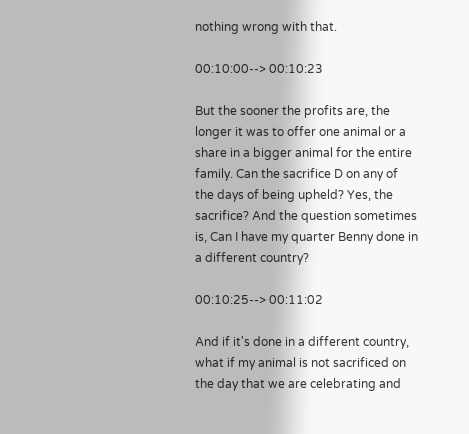nothing wrong with that.

00:10:00--> 00:10:23

But the sooner the profits are, the longer it was to offer one animal or a share in a bigger animal for the entire family. Can the sacrifice D on any of the days of being upheld? Yes, the sacrifice? And the question sometimes is, Can I have my quarter Benny done in a different country?

00:10:25--> 00:11:02

And if it's done in a different country, what if my animal is not sacrificed on the day that we are celebrating and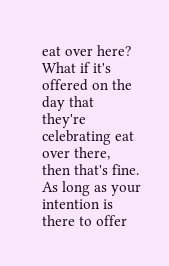eat over here? What if it's offered on the day that they're celebrating eat over there, then that's fine. As long as your intention is there to offer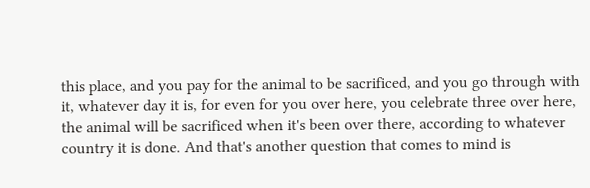this place, and you pay for the animal to be sacrificed, and you go through with it, whatever day it is, for even for you over here, you celebrate three over here, the animal will be sacrificed when it's been over there, according to whatever country it is done. And that's another question that comes to mind is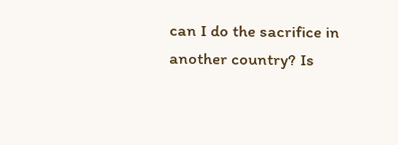can I do the sacrifice in another country? Is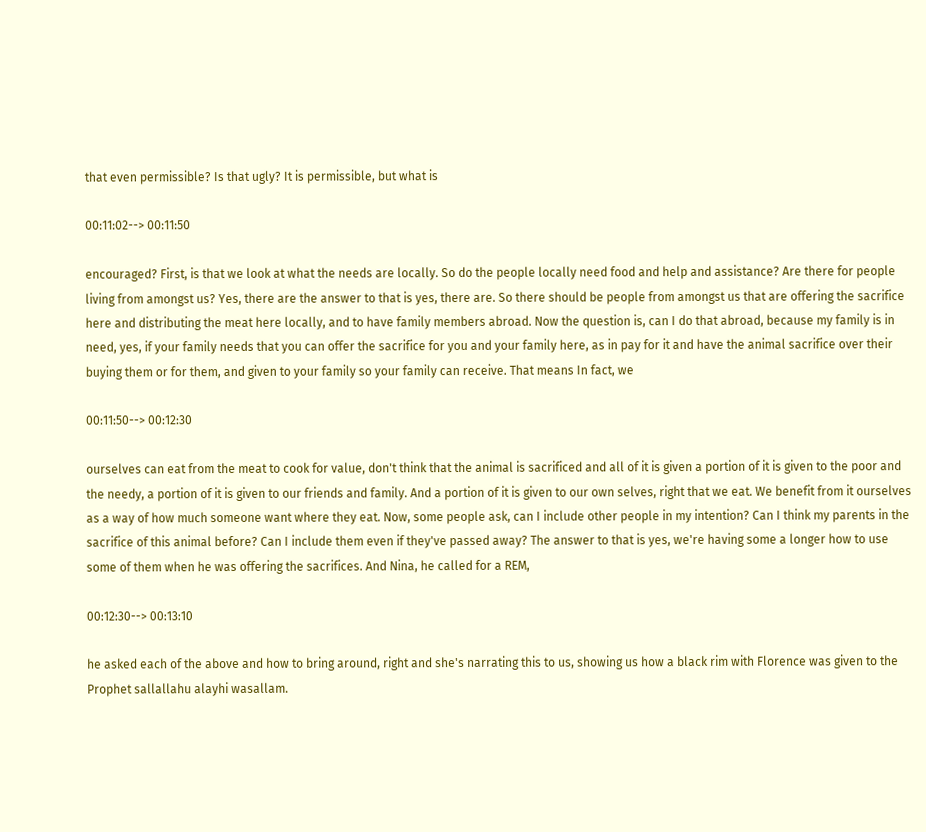that even permissible? Is that ugly? It is permissible, but what is

00:11:02--> 00:11:50

encouraged? First, is that we look at what the needs are locally. So do the people locally need food and help and assistance? Are there for people living from amongst us? Yes, there are the answer to that is yes, there are. So there should be people from amongst us that are offering the sacrifice here and distributing the meat here locally, and to have family members abroad. Now the question is, can I do that abroad, because my family is in need, yes, if your family needs that you can offer the sacrifice for you and your family here, as in pay for it and have the animal sacrifice over their buying them or for them, and given to your family so your family can receive. That means In fact, we

00:11:50--> 00:12:30

ourselves can eat from the meat to cook for value, don't think that the animal is sacrificed and all of it is given a portion of it is given to the poor and the needy, a portion of it is given to our friends and family. And a portion of it is given to our own selves, right that we eat. We benefit from it ourselves as a way of how much someone want where they eat. Now, some people ask, can I include other people in my intention? Can I think my parents in the sacrifice of this animal before? Can I include them even if they've passed away? The answer to that is yes, we're having some a longer how to use some of them when he was offering the sacrifices. And Nina, he called for a REM,

00:12:30--> 00:13:10

he asked each of the above and how to bring around, right and she's narrating this to us, showing us how a black rim with Florence was given to the Prophet sallallahu alayhi wasallam.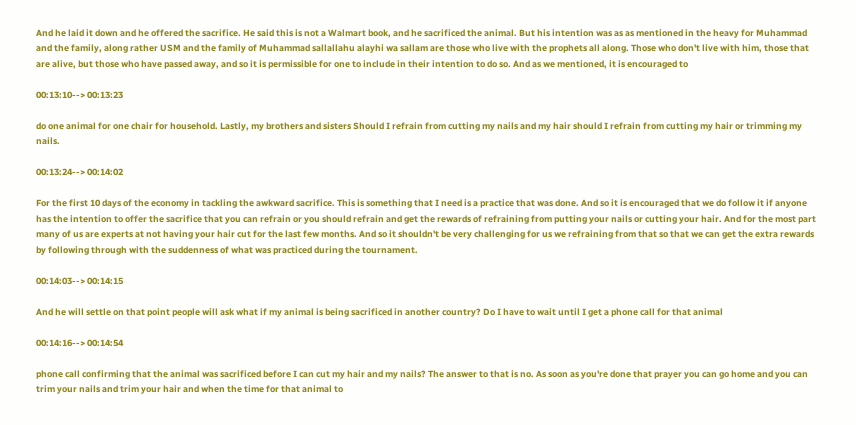And he laid it down and he offered the sacrifice. He said this is not a Walmart book, and he sacrificed the animal. But his intention was as as mentioned in the heavy for Muhammad and the family, along rather USM and the family of Muhammad sallallahu alayhi wa sallam are those who live with the prophets all along. Those who don't live with him, those that are alive, but those who have passed away, and so it is permissible for one to include in their intention to do so. And as we mentioned, it is encouraged to

00:13:10--> 00:13:23

do one animal for one chair for household. Lastly, my brothers and sisters Should I refrain from cutting my nails and my hair should I refrain from cutting my hair or trimming my nails.

00:13:24--> 00:14:02

For the first 10 days of the economy in tackling the awkward sacrifice. This is something that I need is a practice that was done. And so it is encouraged that we do follow it if anyone has the intention to offer the sacrifice that you can refrain or you should refrain and get the rewards of refraining from putting your nails or cutting your hair. And for the most part many of us are experts at not having your hair cut for the last few months. And so it shouldn't be very challenging for us we refraining from that so that we can get the extra rewards by following through with the suddenness of what was practiced during the tournament.

00:14:03--> 00:14:15

And he will settle on that point people will ask what if my animal is being sacrificed in another country? Do I have to wait until I get a phone call for that animal

00:14:16--> 00:14:54

phone call confirming that the animal was sacrificed before I can cut my hair and my nails? The answer to that is no. As soon as you're done that prayer you can go home and you can trim your nails and trim your hair and when the time for that animal to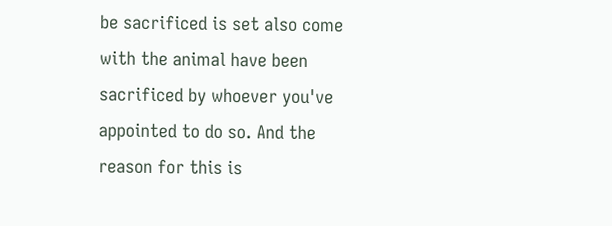be sacrificed is set also come with the animal have been sacrificed by whoever you've appointed to do so. And the reason for this is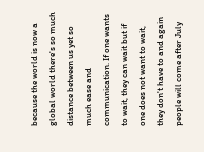because the world is now a global world there's so much distance between us yet so much ease and communication. If one wants to wait, they can wait but if one does not want to wait, they don't have to and again people will come after July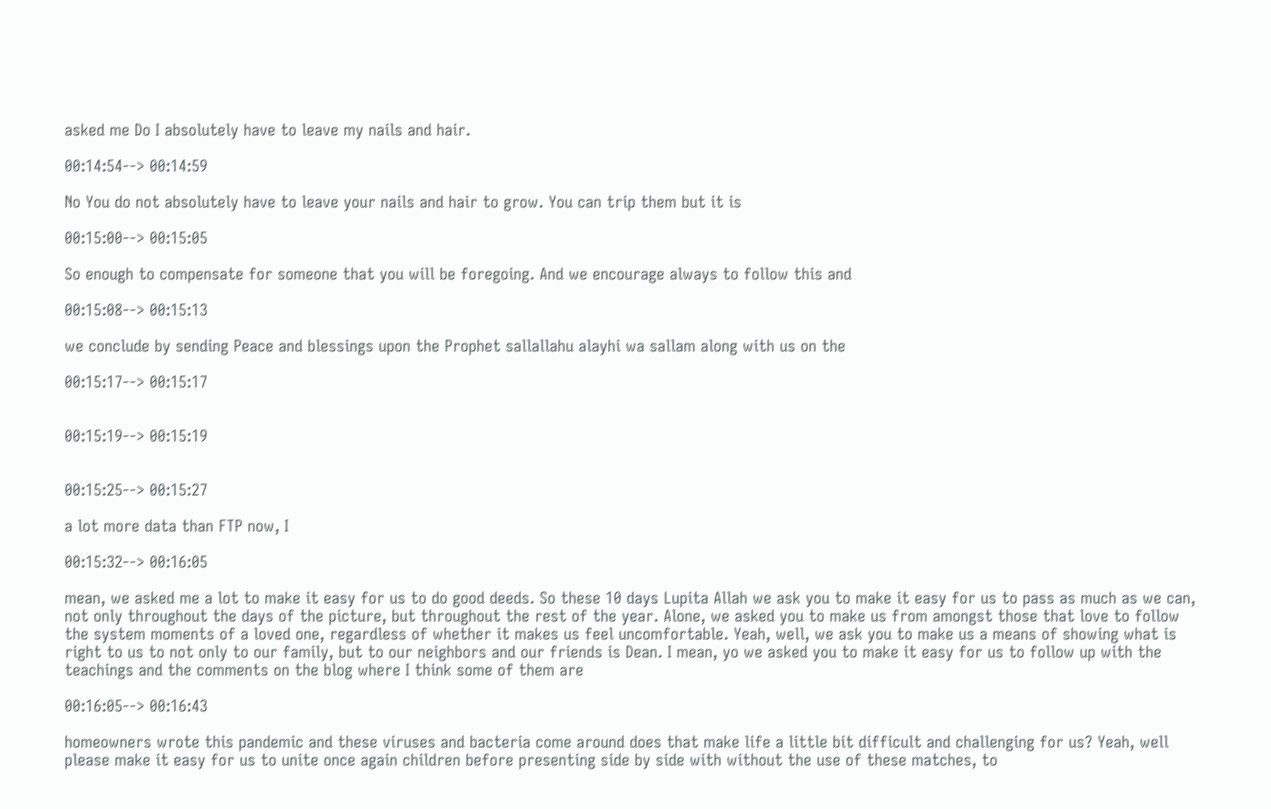asked me Do I absolutely have to leave my nails and hair.

00:14:54--> 00:14:59

No You do not absolutely have to leave your nails and hair to grow. You can trip them but it is

00:15:00--> 00:15:05

So enough to compensate for someone that you will be foregoing. And we encourage always to follow this and

00:15:08--> 00:15:13

we conclude by sending Peace and blessings upon the Prophet sallallahu alayhi wa sallam along with us on the

00:15:17--> 00:15:17


00:15:19--> 00:15:19


00:15:25--> 00:15:27

a lot more data than FTP now, I

00:15:32--> 00:16:05

mean, we asked me a lot to make it easy for us to do good deeds. So these 10 days Lupita Allah we ask you to make it easy for us to pass as much as we can, not only throughout the days of the picture, but throughout the rest of the year. Alone, we asked you to make us from amongst those that love to follow the system moments of a loved one, regardless of whether it makes us feel uncomfortable. Yeah, well, we ask you to make us a means of showing what is right to us to not only to our family, but to our neighbors and our friends is Dean. I mean, yo we asked you to make it easy for us to follow up with the teachings and the comments on the blog where I think some of them are

00:16:05--> 00:16:43

homeowners wrote this pandemic and these viruses and bacteria come around does that make life a little bit difficult and challenging for us? Yeah, well please make it easy for us to unite once again children before presenting side by side with without the use of these matches, to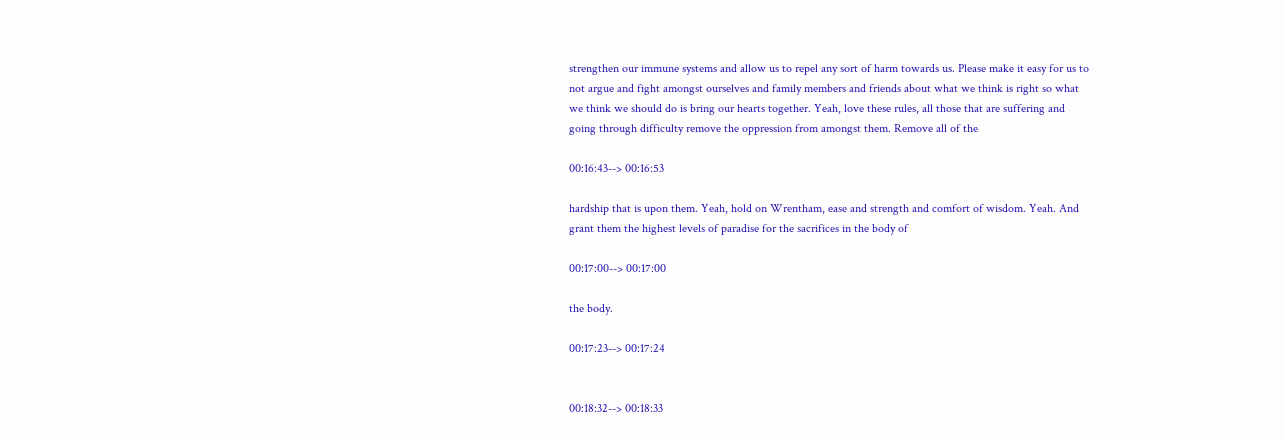strengthen our immune systems and allow us to repel any sort of harm towards us. Please make it easy for us to not argue and fight amongst ourselves and family members and friends about what we think is right so what we think we should do is bring our hearts together. Yeah, love these rules, all those that are suffering and going through difficulty remove the oppression from amongst them. Remove all of the

00:16:43--> 00:16:53

hardship that is upon them. Yeah, hold on Wrentham, ease and strength and comfort of wisdom. Yeah. And grant them the highest levels of paradise for the sacrifices in the body of

00:17:00--> 00:17:00

the body.

00:17:23--> 00:17:24


00:18:32--> 00:18:33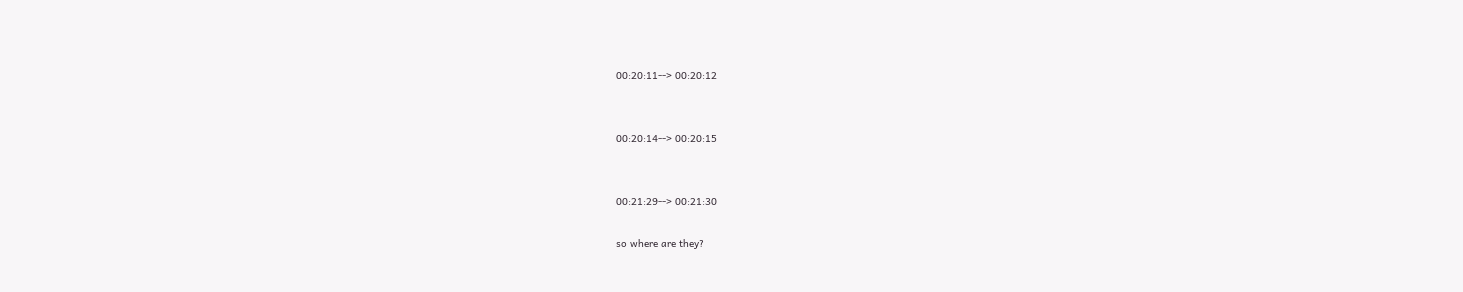00:20:11--> 00:20:12


00:20:14--> 00:20:15


00:21:29--> 00:21:30

so where are they?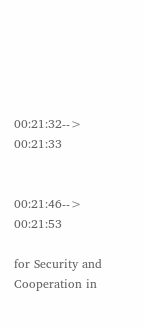00:21:32--> 00:21:33


00:21:46--> 00:21:53

for Security and Cooperation in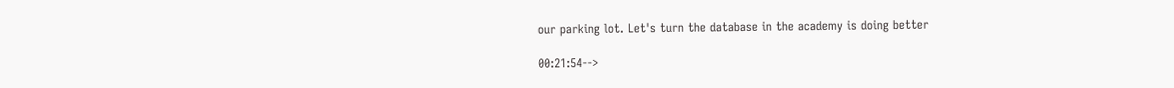our parking lot. Let's turn the database in the academy is doing better

00:21:54-->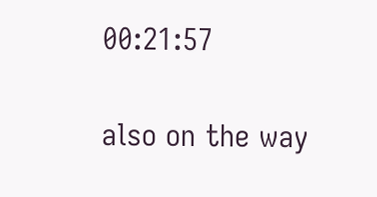00:21:57

also on the way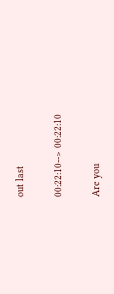out last

00:22:10--> 00:22:10

Are you